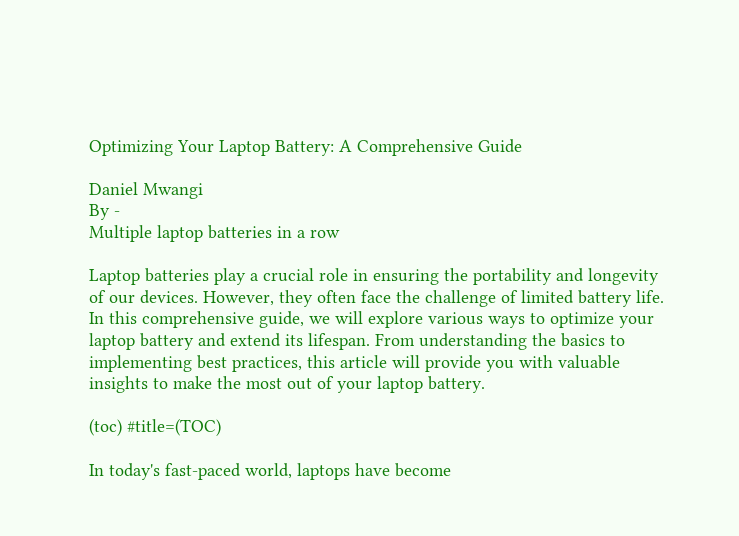Optimizing Your Laptop Battery: A Comprehensive Guide

Daniel Mwangi
By -
Multiple laptop batteries in a row

Laptop batteries play a crucial role in ensuring the portability and longevity of our devices. However, they often face the challenge of limited battery life. In this comprehensive guide, we will explore various ways to optimize your laptop battery and extend its lifespan. From understanding the basics to implementing best practices, this article will provide you with valuable insights to make the most out of your laptop battery.

(toc) #title=(TOC)

In today's fast-paced world, laptops have become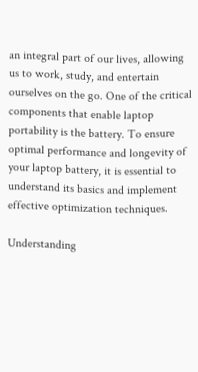an integral part of our lives, allowing us to work, study, and entertain ourselves on the go. One of the critical components that enable laptop portability is the battery. To ensure optimal performance and longevity of your laptop battery, it is essential to understand its basics and implement effective optimization techniques.

Understanding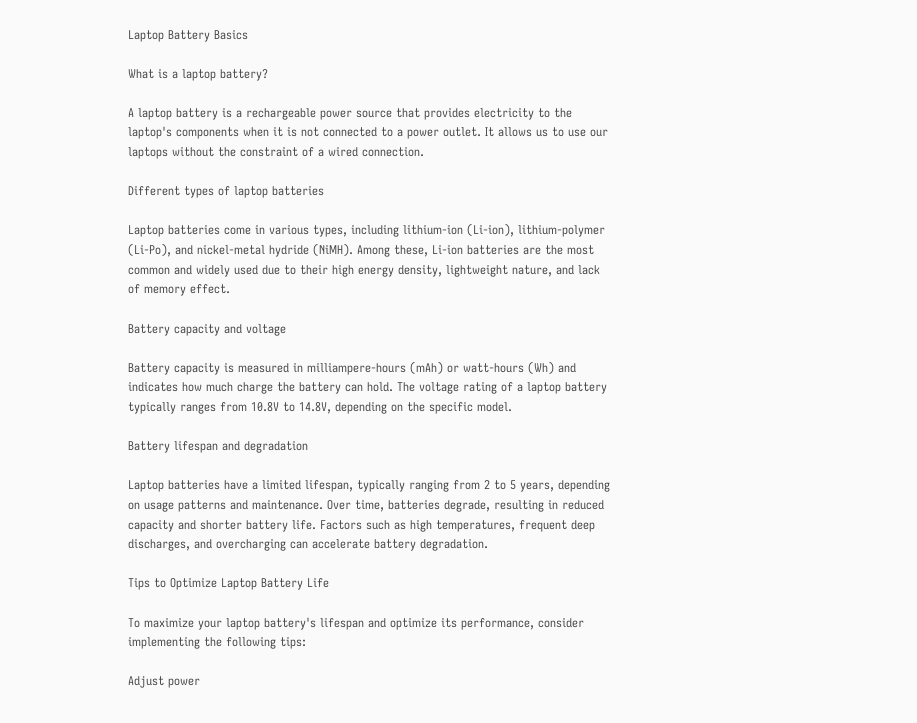Laptop Battery Basics

What is a laptop battery?

A laptop battery is a rechargeable power source that provides electricity to the laptop's components when it is not connected to a power outlet. It allows us to use our laptops without the constraint of a wired connection.

Different types of laptop batteries

Laptop batteries come in various types, including lithium-ion (Li-ion), lithium-polymer (Li-Po), and nickel-metal hydride (NiMH). Among these, Li-ion batteries are the most common and widely used due to their high energy density, lightweight nature, and lack of memory effect.

Battery capacity and voltage

Battery capacity is measured in milliampere-hours (mAh) or watt-hours (Wh) and indicates how much charge the battery can hold. The voltage rating of a laptop battery typically ranges from 10.8V to 14.8V, depending on the specific model.

Battery lifespan and degradation

Laptop batteries have a limited lifespan, typically ranging from 2 to 5 years, depending on usage patterns and maintenance. Over time, batteries degrade, resulting in reduced capacity and shorter battery life. Factors such as high temperatures, frequent deep discharges, and overcharging can accelerate battery degradation.

Tips to Optimize Laptop Battery Life

To maximize your laptop battery's lifespan and optimize its performance, consider implementing the following tips:

Adjust power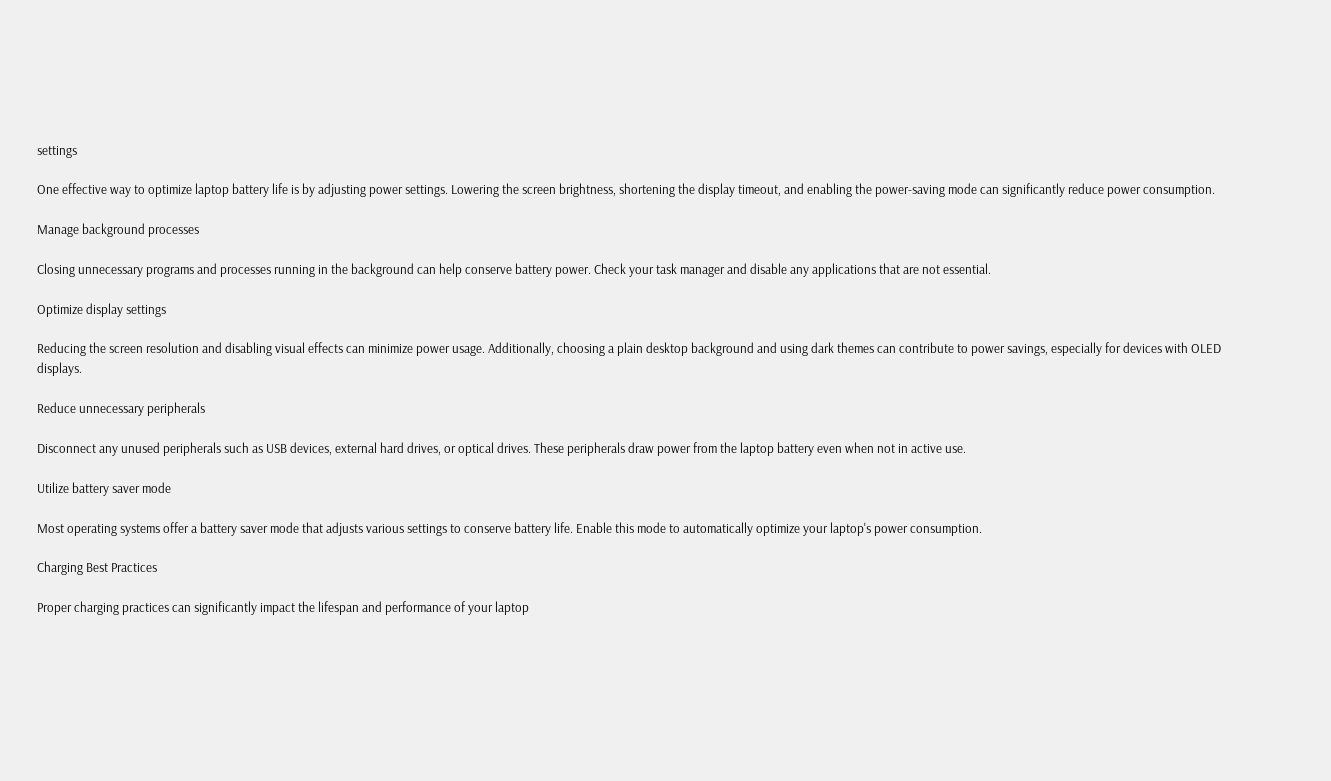settings

One effective way to optimize laptop battery life is by adjusting power settings. Lowering the screen brightness, shortening the display timeout, and enabling the power-saving mode can significantly reduce power consumption.

Manage background processes

Closing unnecessary programs and processes running in the background can help conserve battery power. Check your task manager and disable any applications that are not essential.

Optimize display settings

Reducing the screen resolution and disabling visual effects can minimize power usage. Additionally, choosing a plain desktop background and using dark themes can contribute to power savings, especially for devices with OLED displays.

Reduce unnecessary peripherals

Disconnect any unused peripherals such as USB devices, external hard drives, or optical drives. These peripherals draw power from the laptop battery even when not in active use.

Utilize battery saver mode

Most operating systems offer a battery saver mode that adjusts various settings to conserve battery life. Enable this mode to automatically optimize your laptop's power consumption.

Charging Best Practices

Proper charging practices can significantly impact the lifespan and performance of your laptop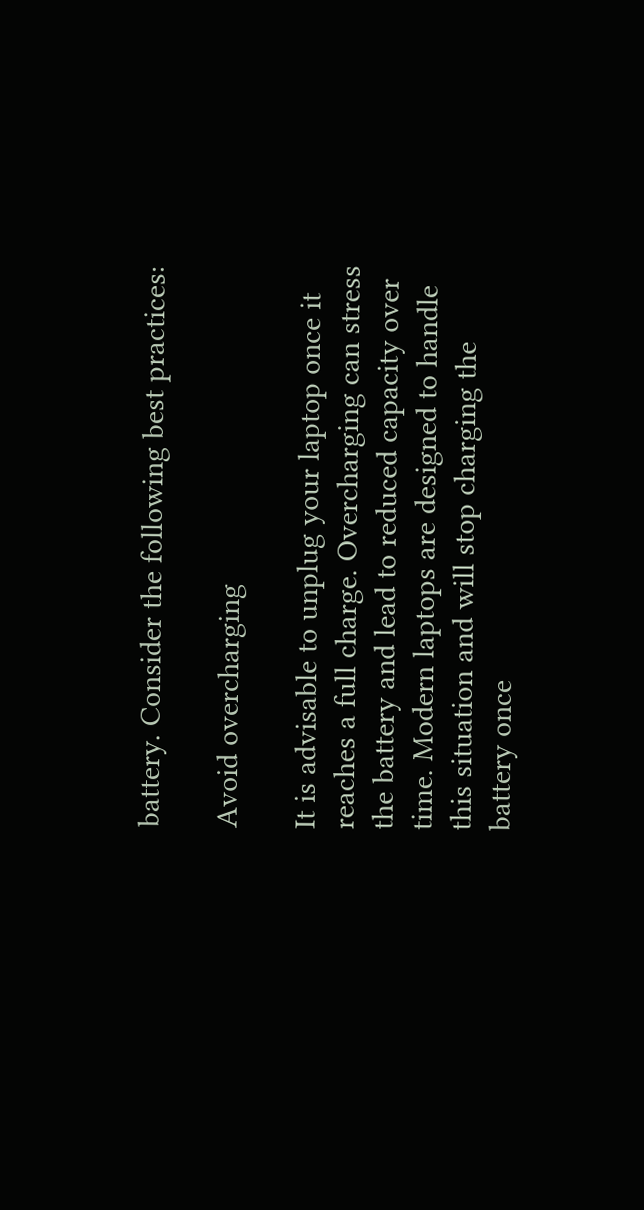battery. Consider the following best practices:

Avoid overcharging

It is advisable to unplug your laptop once it reaches a full charge. Overcharging can stress the battery and lead to reduced capacity over time. Modern laptops are designed to handle this situation and will stop charging the battery once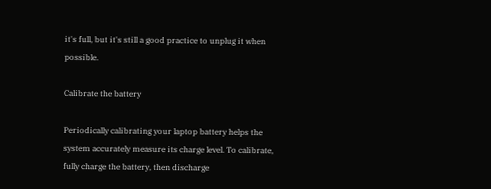it's full, but it's still a good practice to unplug it when possible.

Calibrate the battery

Periodically calibrating your laptop battery helps the system accurately measure its charge level. To calibrate, fully charge the battery, then discharge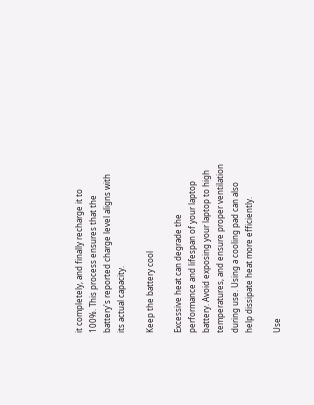it completely, and finally recharge it to 100%. This process ensures that the battery's reported charge level aligns with its actual capacity.

Keep the battery cool

Excessive heat can degrade the performance and lifespan of your laptop battery. Avoid exposing your laptop to high temperatures, and ensure proper ventilation during use. Using a cooling pad can also help dissipate heat more efficiently.

Use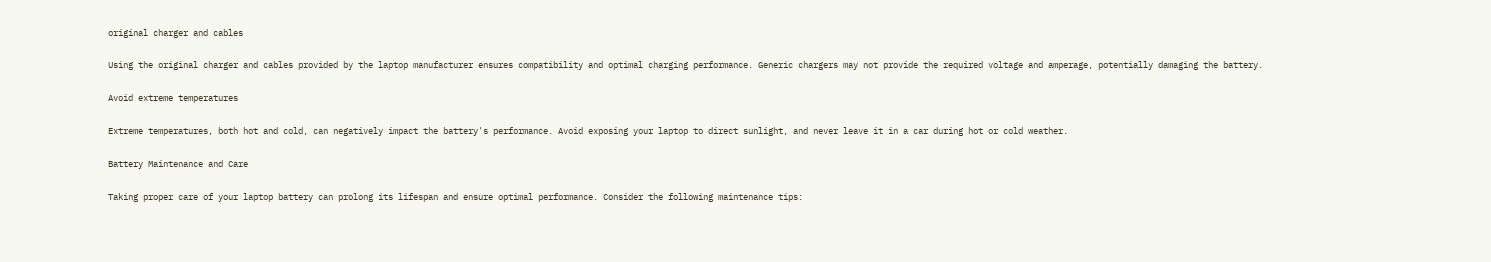original charger and cables

Using the original charger and cables provided by the laptop manufacturer ensures compatibility and optimal charging performance. Generic chargers may not provide the required voltage and amperage, potentially damaging the battery.

Avoid extreme temperatures

Extreme temperatures, both hot and cold, can negatively impact the battery's performance. Avoid exposing your laptop to direct sunlight, and never leave it in a car during hot or cold weather.

Battery Maintenance and Care

Taking proper care of your laptop battery can prolong its lifespan and ensure optimal performance. Consider the following maintenance tips: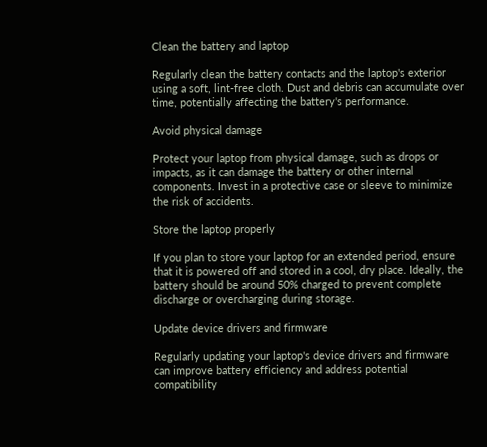Clean the battery and laptop

Regularly clean the battery contacts and the laptop's exterior using a soft, lint-free cloth. Dust and debris can accumulate over time, potentially affecting the battery's performance.

Avoid physical damage

Protect your laptop from physical damage, such as drops or impacts, as it can damage the battery or other internal components. Invest in a protective case or sleeve to minimize the risk of accidents.

Store the laptop properly

If you plan to store your laptop for an extended period, ensure that it is powered off and stored in a cool, dry place. Ideally, the battery should be around 50% charged to prevent complete discharge or overcharging during storage.

Update device drivers and firmware

Regularly updating your laptop's device drivers and firmware can improve battery efficiency and address potential compatibility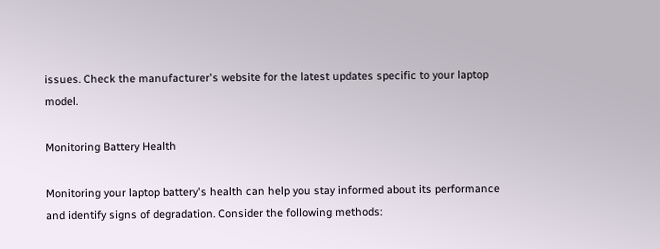issues. Check the manufacturer's website for the latest updates specific to your laptop model.

Monitoring Battery Health

Monitoring your laptop battery's health can help you stay informed about its performance and identify signs of degradation. Consider the following methods: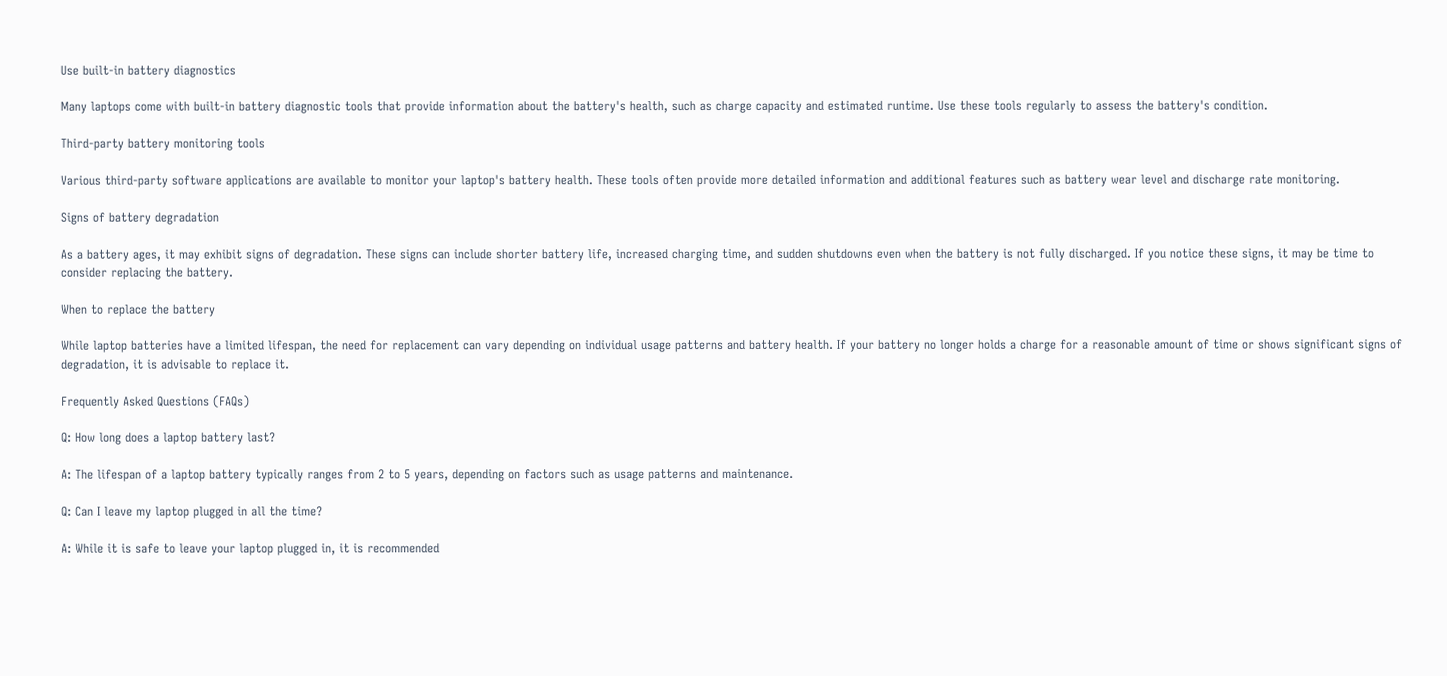Use built-in battery diagnostics

Many laptops come with built-in battery diagnostic tools that provide information about the battery's health, such as charge capacity and estimated runtime. Use these tools regularly to assess the battery's condition.

Third-party battery monitoring tools

Various third-party software applications are available to monitor your laptop's battery health. These tools often provide more detailed information and additional features such as battery wear level and discharge rate monitoring.

Signs of battery degradation

As a battery ages, it may exhibit signs of degradation. These signs can include shorter battery life, increased charging time, and sudden shutdowns even when the battery is not fully discharged. If you notice these signs, it may be time to consider replacing the battery.

When to replace the battery

While laptop batteries have a limited lifespan, the need for replacement can vary depending on individual usage patterns and battery health. If your battery no longer holds a charge for a reasonable amount of time or shows significant signs of degradation, it is advisable to replace it.

Frequently Asked Questions (FAQs)

Q: How long does a laptop battery last?

A: The lifespan of a laptop battery typically ranges from 2 to 5 years, depending on factors such as usage patterns and maintenance.

Q: Can I leave my laptop plugged in all the time?

A: While it is safe to leave your laptop plugged in, it is recommended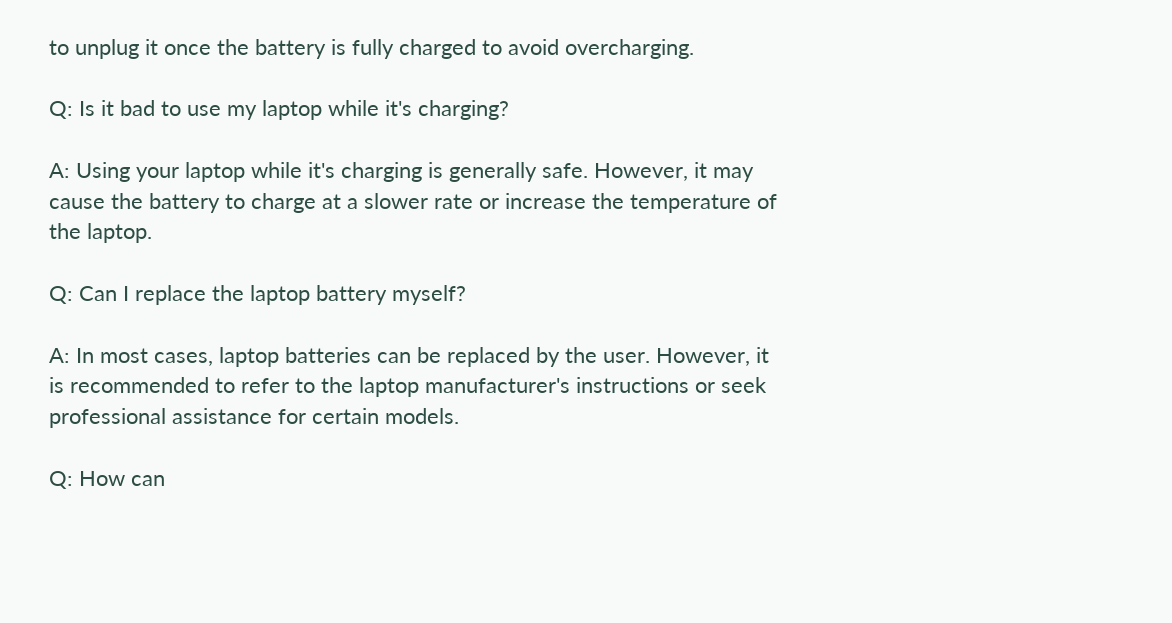to unplug it once the battery is fully charged to avoid overcharging.

Q: Is it bad to use my laptop while it's charging?

A: Using your laptop while it's charging is generally safe. However, it may cause the battery to charge at a slower rate or increase the temperature of the laptop.

Q: Can I replace the laptop battery myself?

A: In most cases, laptop batteries can be replaced by the user. However, it is recommended to refer to the laptop manufacturer's instructions or seek professional assistance for certain models.

Q: How can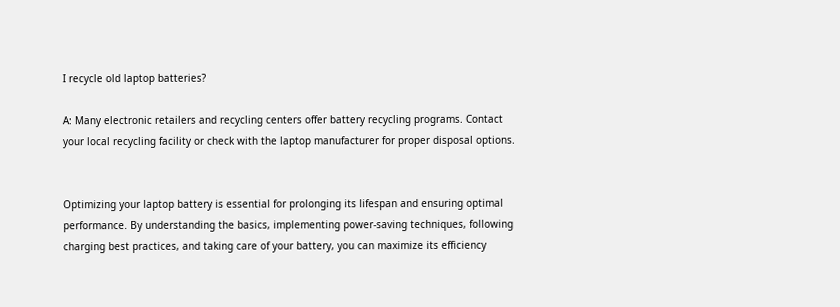I recycle old laptop batteries?

A: Many electronic retailers and recycling centers offer battery recycling programs. Contact your local recycling facility or check with the laptop manufacturer for proper disposal options.


Optimizing your laptop battery is essential for prolonging its lifespan and ensuring optimal performance. By understanding the basics, implementing power-saving techniques, following charging best practices, and taking care of your battery, you can maximize its efficiency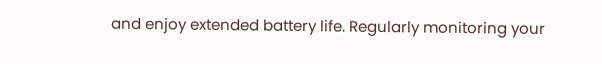and enjoy extended battery life. Regularly monitoring your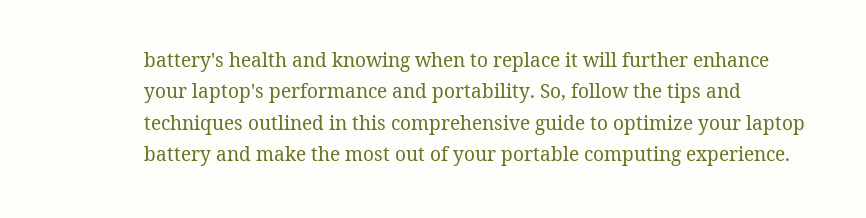battery's health and knowing when to replace it will further enhance your laptop's performance and portability. So, follow the tips and techniques outlined in this comprehensive guide to optimize your laptop battery and make the most out of your portable computing experience.